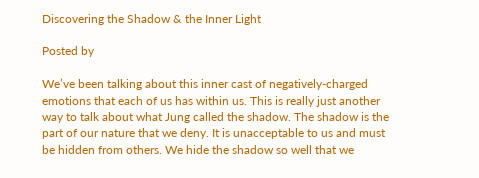Discovering the Shadow & the Inner Light

Posted by

We’ve been talking about this inner cast of negatively-charged emotions that each of us has within us. This is really just another way to talk about what Jung called the shadow. The shadow is the part of our nature that we deny. It is unacceptable to us and must be hidden from others. We hide the shadow so well that we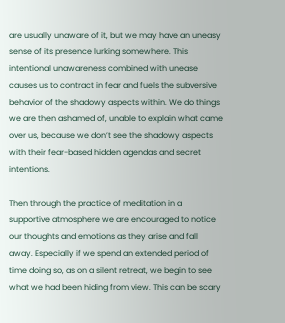are usually unaware of it, but we may have an uneasy sense of its presence lurking somewhere. This intentional unawareness combined with unease causes us to contract in fear and fuels the subversive behavior of the shadowy aspects within. We do things we are then ashamed of, unable to explain what came over us, because we don’t see the shadowy aspects with their fear-based hidden agendas and secret intentions.

Then through the practice of meditation in a supportive atmosphere we are encouraged to notice our thoughts and emotions as they arise and fall away. Especially if we spend an extended period of time doing so, as on a silent retreat, we begin to see what we had been hiding from view. This can be scary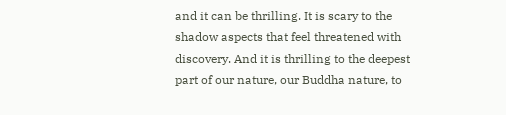and it can be thrilling. It is scary to the shadow aspects that feel threatened with discovery. And it is thrilling to the deepest part of our nature, our Buddha nature, to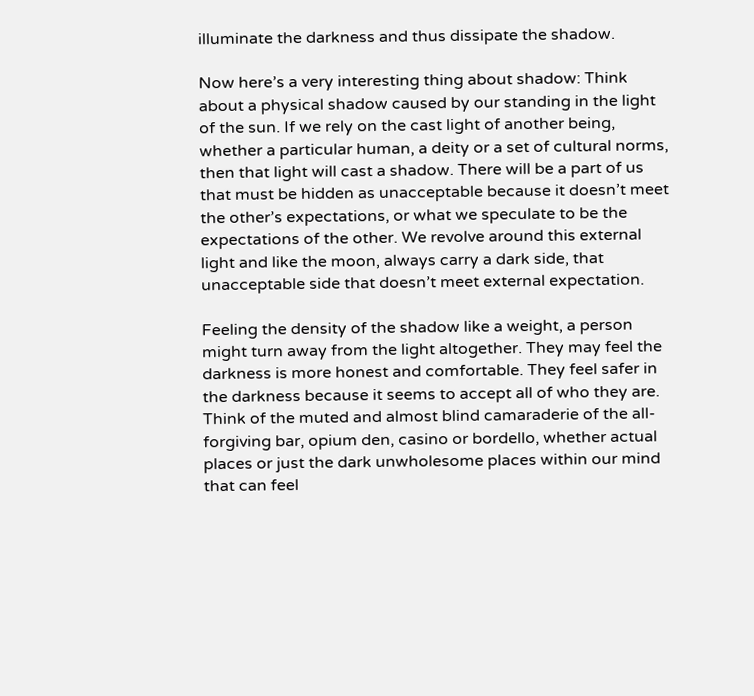illuminate the darkness and thus dissipate the shadow.

Now here’s a very interesting thing about shadow: Think about a physical shadow caused by our standing in the light of the sun. If we rely on the cast light of another being, whether a particular human, a deity or a set of cultural norms, then that light will cast a shadow. There will be a part of us that must be hidden as unacceptable because it doesn’t meet the other’s expectations, or what we speculate to be the expectations of the other. We revolve around this external light and like the moon, always carry a dark side, that unacceptable side that doesn’t meet external expectation.

Feeling the density of the shadow like a weight, a person might turn away from the light altogether. They may feel the darkness is more honest and comfortable. They feel safer in the darkness because it seems to accept all of who they are. Think of the muted and almost blind camaraderie of the all-forgiving bar, opium den, casino or bordello, whether actual places or just the dark unwholesome places within our mind that can feel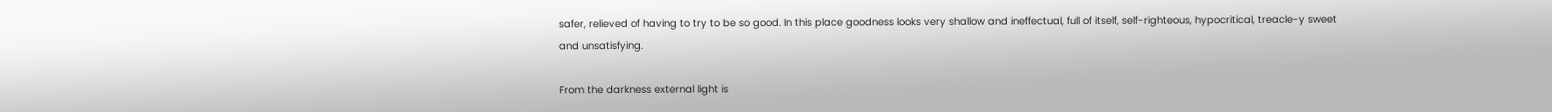safer, relieved of having to try to be so good. In this place goodness looks very shallow and ineffectual, full of itself, self-righteous, hypocritical, treacle-y sweet and unsatisfying.

From the darkness external light is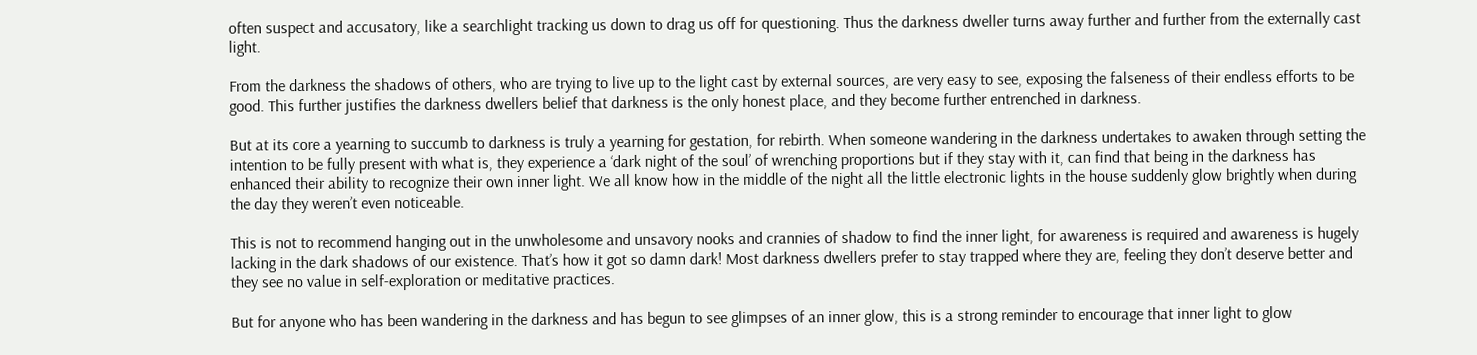often suspect and accusatory, like a searchlight tracking us down to drag us off for questioning. Thus the darkness dweller turns away further and further from the externally cast light.

From the darkness the shadows of others, who are trying to live up to the light cast by external sources, are very easy to see, exposing the falseness of their endless efforts to be good. This further justifies the darkness dwellers belief that darkness is the only honest place, and they become further entrenched in darkness.

But at its core a yearning to succumb to darkness is truly a yearning for gestation, for rebirth. When someone wandering in the darkness undertakes to awaken through setting the intention to be fully present with what is, they experience a ‘dark night of the soul’ of wrenching proportions but if they stay with it, can find that being in the darkness has enhanced their ability to recognize their own inner light. We all know how in the middle of the night all the little electronic lights in the house suddenly glow brightly when during the day they weren’t even noticeable.

This is not to recommend hanging out in the unwholesome and unsavory nooks and crannies of shadow to find the inner light, for awareness is required and awareness is hugely lacking in the dark shadows of our existence. That’s how it got so damn dark! Most darkness dwellers prefer to stay trapped where they are, feeling they don’t deserve better and they see no value in self-exploration or meditative practices.

But for anyone who has been wandering in the darkness and has begun to see glimpses of an inner glow, this is a strong reminder to encourage that inner light to glow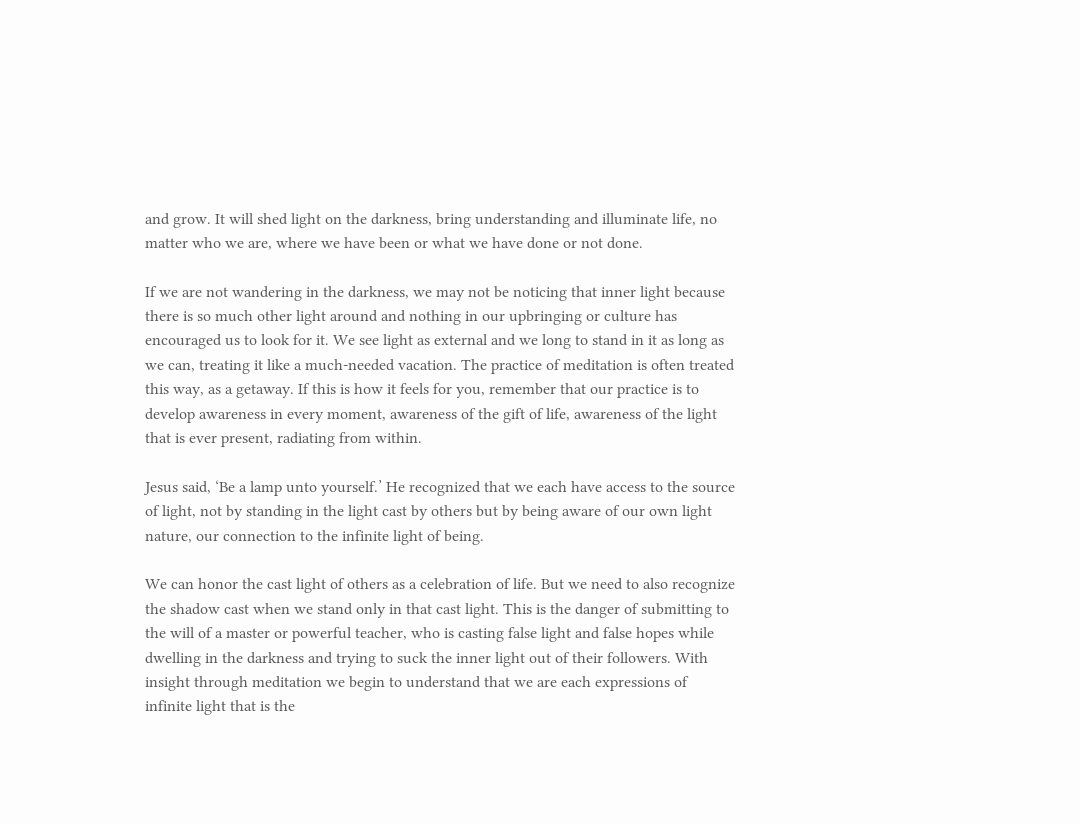and grow. It will shed light on the darkness, bring understanding and illuminate life, no matter who we are, where we have been or what we have done or not done.

If we are not wandering in the darkness, we may not be noticing that inner light because there is so much other light around and nothing in our upbringing or culture has encouraged us to look for it. We see light as external and we long to stand in it as long as we can, treating it like a much-needed vacation. The practice of meditation is often treated this way, as a getaway. If this is how it feels for you, remember that our practice is to develop awareness in every moment, awareness of the gift of life, awareness of the light that is ever present, radiating from within.

Jesus said, ‘Be a lamp unto yourself.’ He recognized that we each have access to the source of light, not by standing in the light cast by others but by being aware of our own light nature, our connection to the infinite light of being.

We can honor the cast light of others as a celebration of life. But we need to also recognize the shadow cast when we stand only in that cast light. This is the danger of submitting to the will of a master or powerful teacher, who is casting false light and false hopes while dwelling in the darkness and trying to suck the inner light out of their followers. With insight through meditation we begin to understand that we are each expressions of infinite light that is the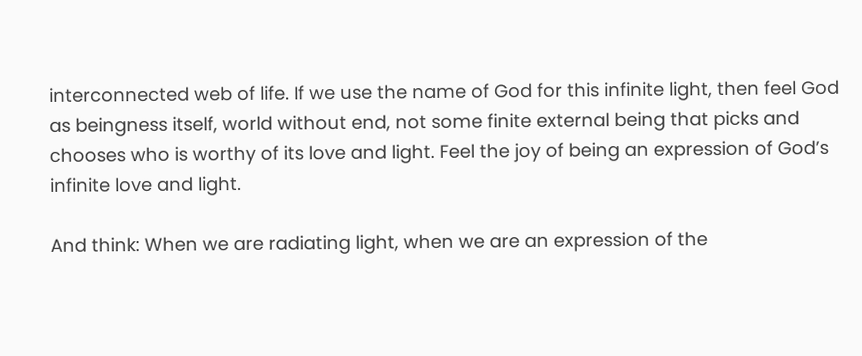interconnected web of life. If we use the name of God for this infinite light, then feel God as beingness itself, world without end, not some finite external being that picks and chooses who is worthy of its love and light. Feel the joy of being an expression of God’s infinite love and light.

And think: When we are radiating light, when we are an expression of the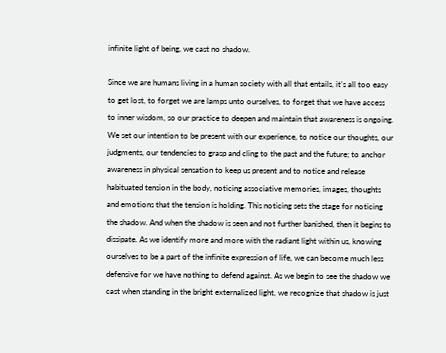infinite light of being, we cast no shadow.

Since we are humans living in a human society with all that entails, it’s all too easy to get lost, to forget we are lamps unto ourselves, to forget that we have access to inner wisdom, so our practice to deepen and maintain that awareness is ongoing. We set our intention to be present with our experience, to notice our thoughts, our judgments, our tendencies to grasp and cling to the past and the future; to anchor awareness in physical sensation to keep us present and to notice and release habituated tension in the body, noticing associative memories, images, thoughts and emotions that the tension is holding. This noticing sets the stage for noticing the shadow. And when the shadow is seen and not further banished, then it begins to dissipate. As we identify more and more with the radiant light within us, knowing ourselves to be a part of the infinite expression of life, we can become much less defensive for we have nothing to defend against. As we begin to see the shadow we cast when standing in the bright externalized light, we recognize that shadow is just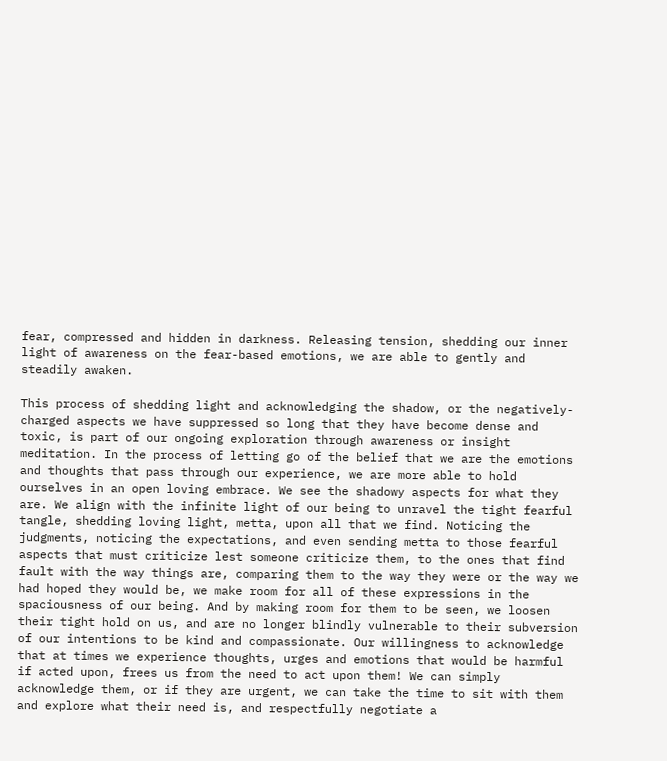fear, compressed and hidden in darkness. Releasing tension, shedding our inner light of awareness on the fear-based emotions, we are able to gently and steadily awaken.

This process of shedding light and acknowledging the shadow, or the negatively-charged aspects we have suppressed so long that they have become dense and toxic, is part of our ongoing exploration through awareness or insight meditation. In the process of letting go of the belief that we are the emotions and thoughts that pass through our experience, we are more able to hold ourselves in an open loving embrace. We see the shadowy aspects for what they are. We align with the infinite light of our being to unravel the tight fearful tangle, shedding loving light, metta, upon all that we find. Noticing the judgments, noticing the expectations, and even sending metta to those fearful aspects that must criticize lest someone criticize them, to the ones that find fault with the way things are, comparing them to the way they were or the way we had hoped they would be, we make room for all of these expressions in the spaciousness of our being. And by making room for them to be seen, we loosen their tight hold on us, and are no longer blindly vulnerable to their subversion of our intentions to be kind and compassionate. Our willingness to acknowledge that at times we experience thoughts, urges and emotions that would be harmful if acted upon, frees us from the need to act upon them! We can simply acknowledge them, or if they are urgent, we can take the time to sit with them and explore what their need is, and respectfully negotiate a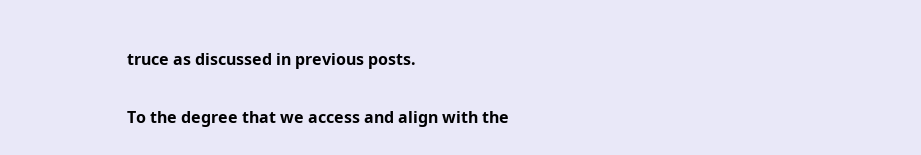truce as discussed in previous posts.

To the degree that we access and align with the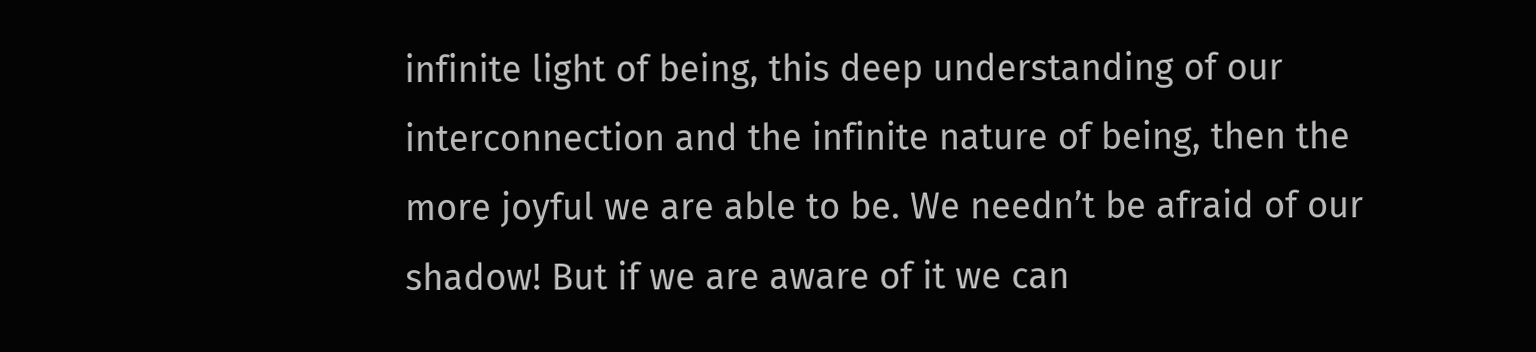infinite light of being, this deep understanding of our interconnection and the infinite nature of being, then the more joyful we are able to be. We needn’t be afraid of our shadow! But if we are aware of it we can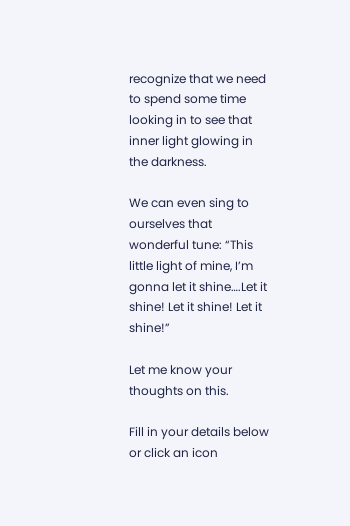recognize that we need to spend some time looking in to see that inner light glowing in the darkness.

We can even sing to ourselves that wonderful tune: “This little light of mine, I’m gonna let it shine….Let it shine! Let it shine! Let it shine!”

Let me know your thoughts on this.

Fill in your details below or click an icon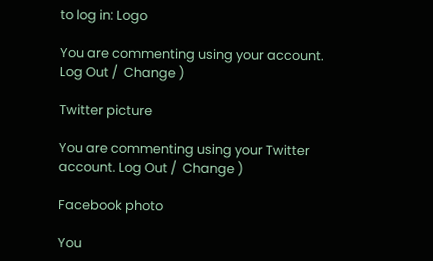to log in: Logo

You are commenting using your account. Log Out /  Change )

Twitter picture

You are commenting using your Twitter account. Log Out /  Change )

Facebook photo

You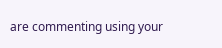are commenting using your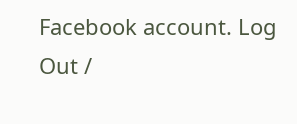Facebook account. Log Out /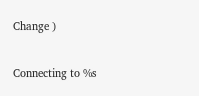Change )

Connecting to %s